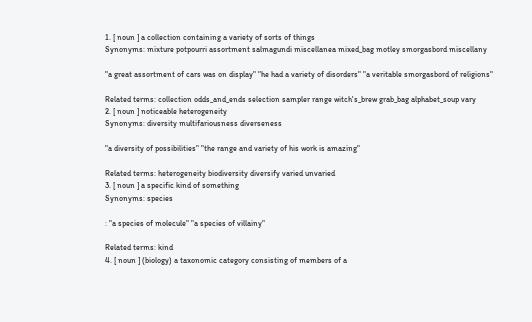1. [ noun ] a collection containing a variety of sorts of things
Synonyms: mixture potpourri assortment salmagundi miscellanea mixed_bag motley smorgasbord miscellany

"a great assortment of cars was on display" "he had a variety of disorders" "a veritable smorgasbord of religions"

Related terms: collection odds_and_ends selection sampler range witch's_brew grab_bag alphabet_soup vary
2. [ noun ] noticeable heterogeneity
Synonyms: diversity multifariousness diverseness

"a diversity of possibilities" "the range and variety of his work is amazing"

Related terms: heterogeneity biodiversity diversify varied unvaried
3. [ noun ] a specific kind of something
Synonyms: species

: "a species of molecule" "a species of villainy"

Related terms: kind
4. [ noun ] (biology) a taxonomic category consisting of members of a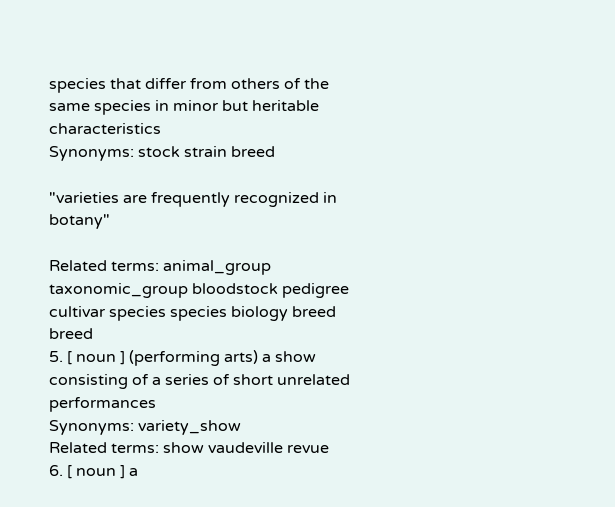species that differ from others of the same species in minor but heritable characteristics
Synonyms: stock strain breed

"varieties are frequently recognized in botany"

Related terms: animal_group taxonomic_group bloodstock pedigree cultivar species species biology breed breed
5. [ noun ] (performing arts) a show consisting of a series of short unrelated performances
Synonyms: variety_show
Related terms: show vaudeville revue
6. [ noun ] a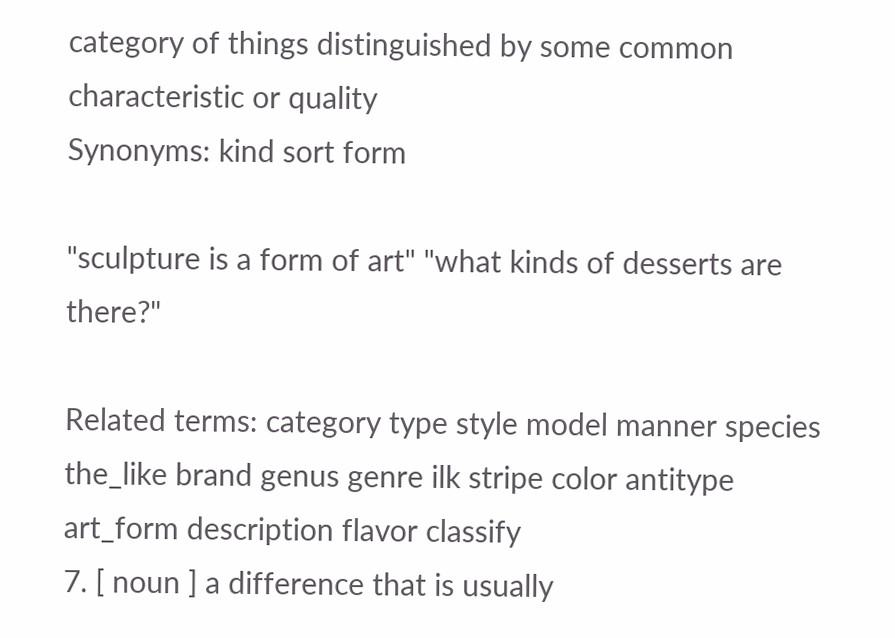category of things distinguished by some common characteristic or quality
Synonyms: kind sort form

"sculpture is a form of art" "what kinds of desserts are there?"

Related terms: category type style model manner species the_like brand genus genre ilk stripe color antitype art_form description flavor classify
7. [ noun ] a difference that is usually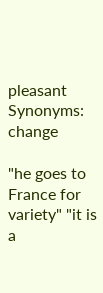pleasant
Synonyms: change

"he goes to France for variety" "it is a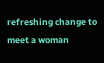refreshing change to meet a woman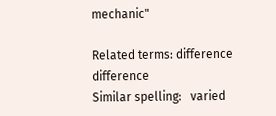mechanic"

Related terms: difference difference
Similar spelling:   varied